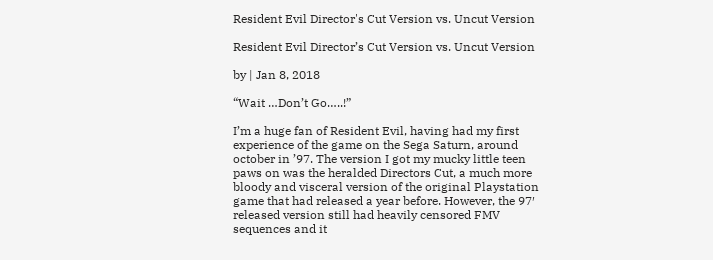Resident Evil Director's Cut Version vs. Uncut Version

Resident Evil Director’s Cut Version vs. Uncut Version

by | Jan 8, 2018

“Wait …Don’t Go…..!”

I’m a huge fan of Resident Evil, having had my first experience of the game on the Sega Saturn, around october in ’97. The version I got my mucky little teen paws on was the heralded Directors Cut, a much more bloody and visceral version of the original Playstation game that had released a year before. However, the 97′ released version still had heavily censored FMV sequences and it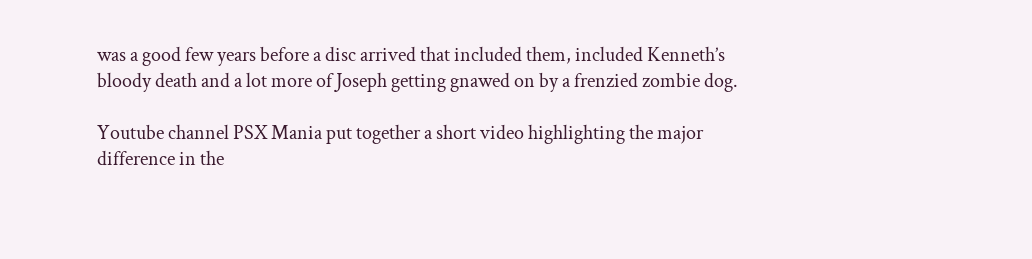was a good few years before a disc arrived that included them, included Kenneth’s bloody death and a lot more of Joseph getting gnawed on by a frenzied zombie dog.

Youtube channel PSX Mania put together a short video highlighting the major difference in the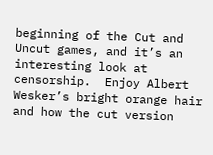beginning of the Cut and Uncut games, and it’s an interesting look at censorship.  Enjoy Albert Wesker’s bright orange hair and how the cut version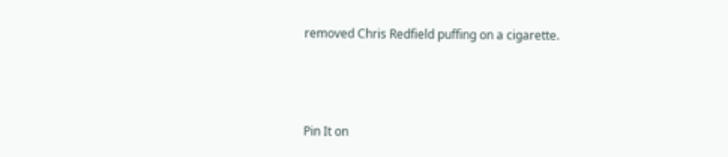removed Chris Redfield puffing on a cigarette.



Pin It on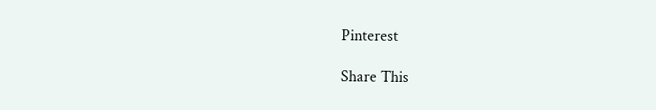Pinterest

Share This